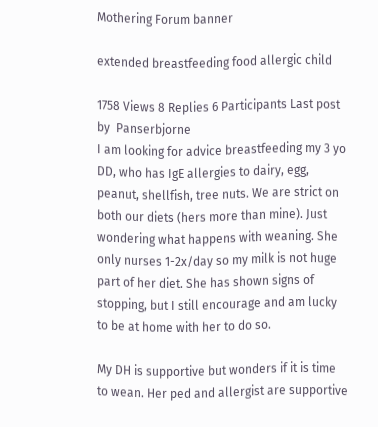Mothering Forum banner

extended breastfeeding food allergic child

1758 Views 8 Replies 6 Participants Last post by  Panserbjorne
I am looking for advice breastfeeding my 3 yo DD, who has IgE allergies to dairy, egg, peanut, shellfish, tree nuts. We are strict on both our diets (hers more than mine). Just wondering what happens with weaning. She only nurses 1-2x/day so my milk is not huge part of her diet. She has shown signs of stopping, but I still encourage and am lucky to be at home with her to do so.

My DH is supportive but wonders if it is time to wean. Her ped and allergist are supportive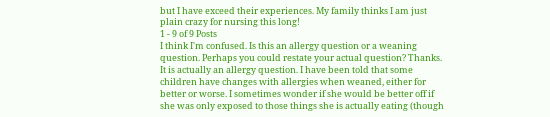but I have exceed their experiences. My family thinks I am just plain crazy for nursing this long!
1 - 9 of 9 Posts
I think I'm confused. Is this an allergy question or a weaning question. Perhaps you could restate your actual question? Thanks.
It is actually an allergy question. I have been told that some children have changes with allergies when weaned, either for better or worse. I sometimes wonder if she would be better off if she was only exposed to those things she is actually eating (though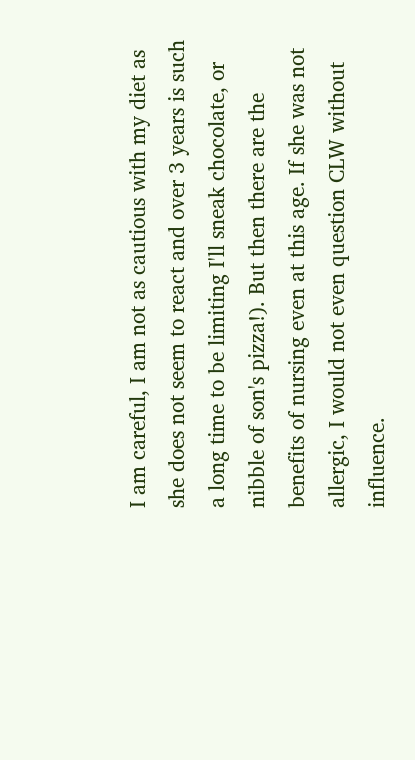I am careful, I am not as cautious with my diet as she does not seem to react and over 3 years is such a long time to be limiting I'll sneak chocolate, or nibble of son's pizza!). But then there are the benefits of nursing even at this age. If she was not allergic, I would not even question CLW without influence.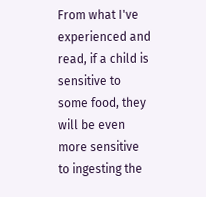From what I've experienced and read, if a child is sensitive to some food, they will be even more sensitive to ingesting the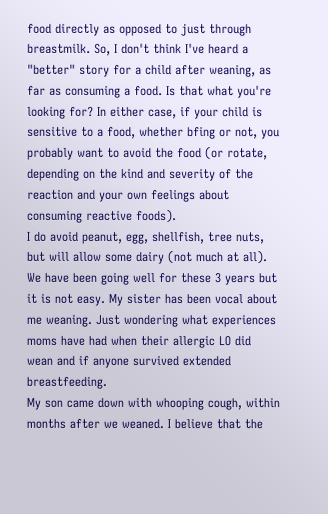food directly as opposed to just through breastmilk. So, I don't think I've heard a "better" story for a child after weaning, as far as consuming a food. Is that what you're looking for? In either case, if your child is sensitive to a food, whether bfing or not, you probably want to avoid the food (or rotate, depending on the kind and severity of the reaction and your own feelings about consuming reactive foods).
I do avoid peanut, egg, shellfish, tree nuts, but will allow some dairy (not much at all). We have been going well for these 3 years but it is not easy. My sister has been vocal about me weaning. Just wondering what experiences moms have had when their allergic LO did wean and if anyone survived extended breastfeeding.
My son came down with whooping cough, within months after we weaned. I believe that the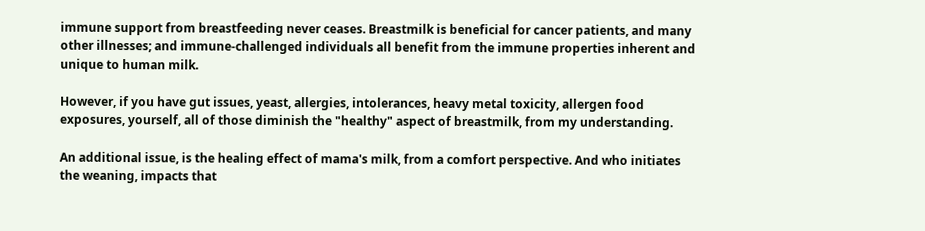immune support from breastfeeding never ceases. Breastmilk is beneficial for cancer patients, and many other illnesses; and immune-challenged individuals all benefit from the immune properties inherent and unique to human milk.

However, if you have gut issues, yeast, allergies, intolerances, heavy metal toxicity, allergen food exposures, yourself, all of those diminish the "healthy" aspect of breastmilk, from my understanding.

An additional issue, is the healing effect of mama's milk, from a comfort perspective. And who initiates the weaning, impacts that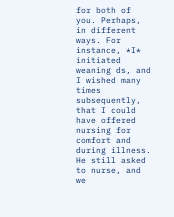for both of you. Perhaps, in different ways. For instance, *I* initiated weaning ds, and I wished many times subsequently, that I could have offered nursing for comfort and during illness. He still asked to nurse, and we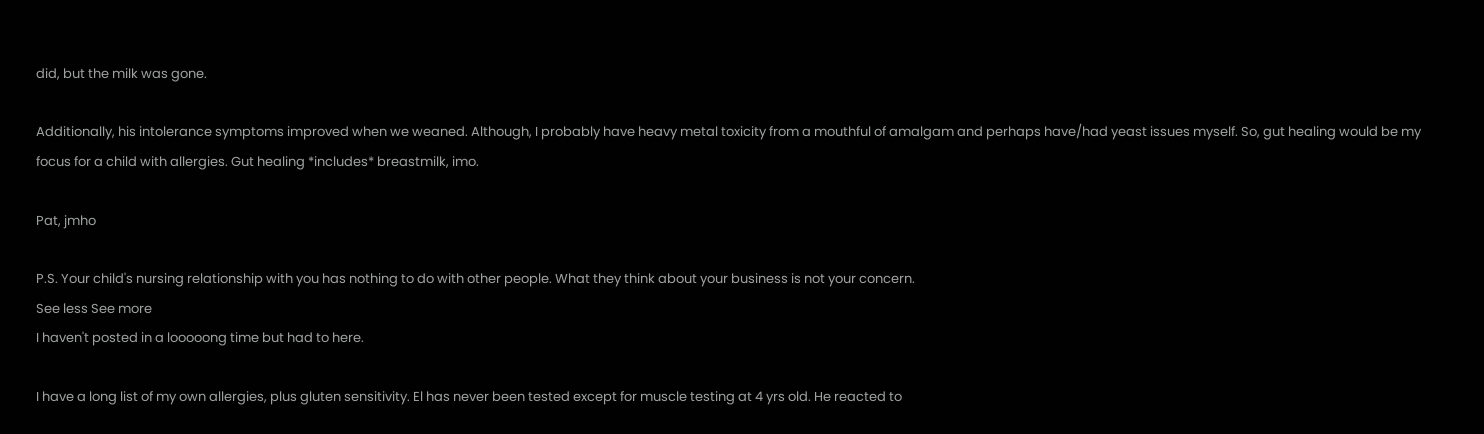did, but the milk was gone.

Additionally, his intolerance symptoms improved when we weaned. Although, I probably have heavy metal toxicity from a mouthful of amalgam and perhaps have/had yeast issues myself. So, gut healing would be my focus for a child with allergies. Gut healing *includes* breastmilk, imo.

Pat, jmho

P.S. Your child's nursing relationship with you has nothing to do with other people. What they think about your business is not your concern.
See less See more
I haven't posted in a looooong time but had to here.

I have a long list of my own allergies, plus gluten sensitivity. El has never been tested except for muscle testing at 4 yrs old. He reacted to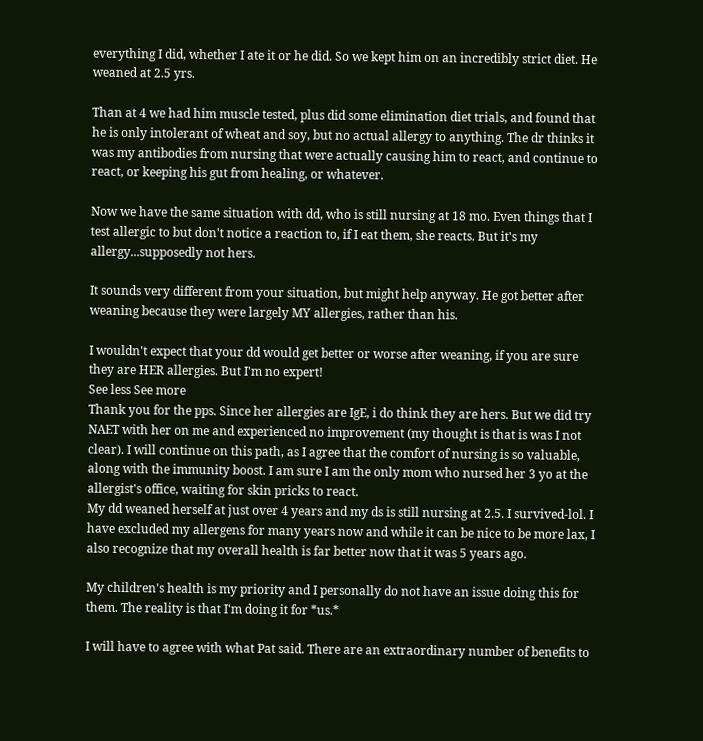everything I did, whether I ate it or he did. So we kept him on an incredibly strict diet. He weaned at 2.5 yrs.

Than at 4 we had him muscle tested, plus did some elimination diet trials, and found that he is only intolerant of wheat and soy, but no actual allergy to anything. The dr thinks it was my antibodies from nursing that were actually causing him to react, and continue to react, or keeping his gut from healing, or whatever.

Now we have the same situation with dd, who is still nursing at 18 mo. Even things that I test allergic to but don't notice a reaction to, if I eat them, she reacts. But it's my allergy...supposedly not hers.

It sounds very different from your situation, but might help anyway. He got better after weaning because they were largely MY allergies, rather than his.

I wouldn't expect that your dd would get better or worse after weaning, if you are sure they are HER allergies. But I'm no expert!
See less See more
Thank you for the pps. Since her allergies are IgE, i do think they are hers. But we did try NAET with her on me and experienced no improvement (my thought is that is was I not clear). I will continue on this path, as I agree that the comfort of nursing is so valuable, along with the immunity boost. I am sure I am the only mom who nursed her 3 yo at the allergist's office, waiting for skin pricks to react.
My dd weaned herself at just over 4 years and my ds is still nursing at 2.5. I survived-lol. I have excluded my allergens for many years now and while it can be nice to be more lax, I also recognize that my overall health is far better now that it was 5 years ago.

My children's health is my priority and I personally do not have an issue doing this for them. The reality is that I'm doing it for *us.*

I will have to agree with what Pat said. There are an extraordinary number of benefits to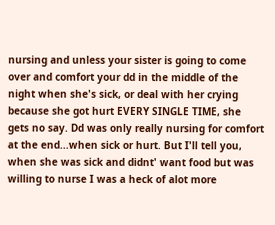nursing and unless your sister is going to come over and comfort your dd in the middle of the night when she's sick, or deal with her crying because she got hurt EVERY SINGLE TIME, she gets no say. Dd was only really nursing for comfort at the end...when sick or hurt. But I'll tell you, when she was sick and didnt' want food but was willing to nurse I was a heck of alot more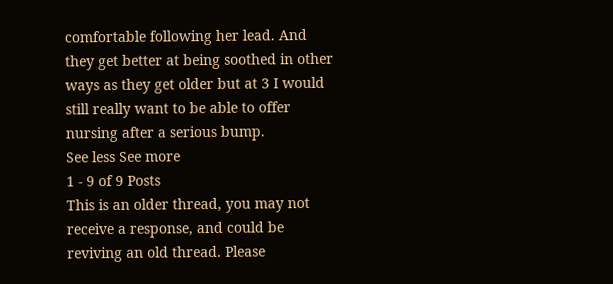comfortable following her lead. And they get better at being soothed in other ways as they get older but at 3 I would still really want to be able to offer nursing after a serious bump.
See less See more
1 - 9 of 9 Posts
This is an older thread, you may not receive a response, and could be reviving an old thread. Please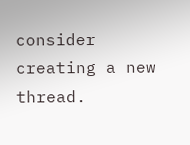consider creating a new thread.